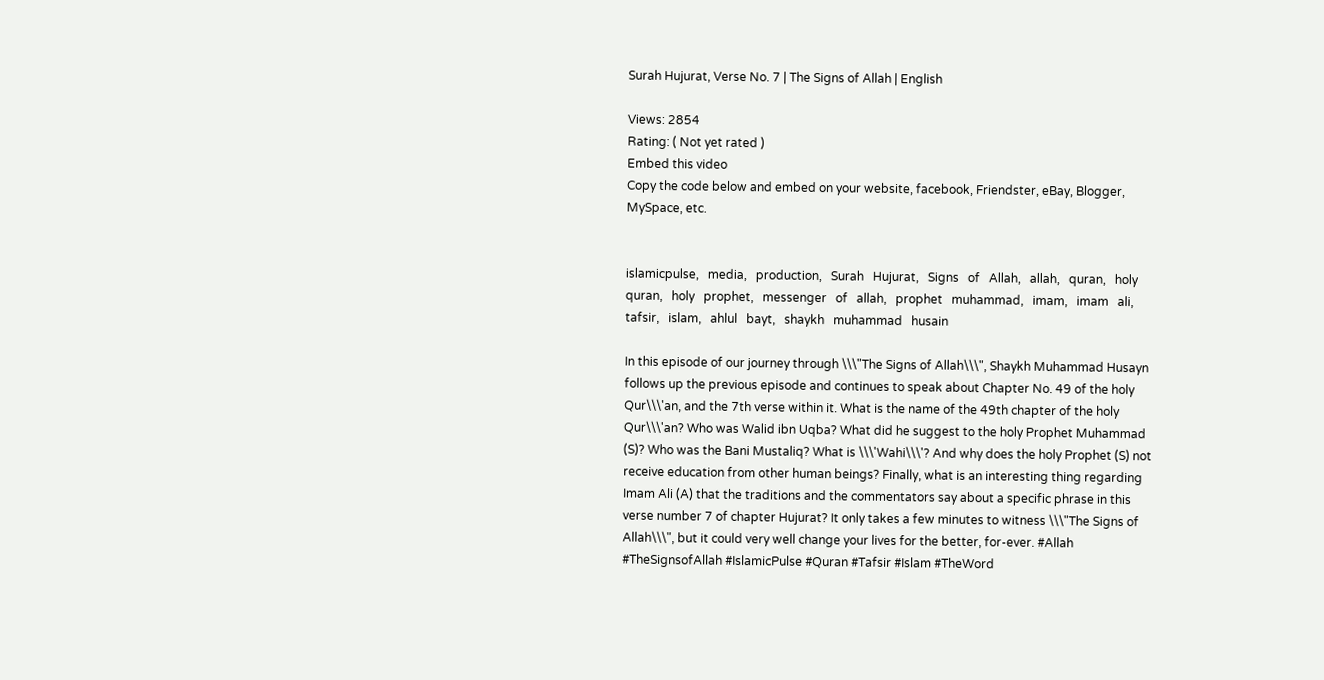Surah Hujurat, Verse No. 7 | The Signs of Allah | English

Views: 2854
Rating: ( Not yet rated )
Embed this video
Copy the code below and embed on your website, facebook, Friendster, eBay, Blogger, MySpace, etc.


islamicpulse,   media,   production,   Surah   Hujurat,   Signs   of   Allah,   allah,   quran,   holy   quran,   holy   prophet,   messenger   of   allah,   prophet   muhammad,   imam,   imam   ali,   tafsir,   islam,   ahlul   bayt,   shaykh   muhammad   husain

In this episode of our journey through \\\"The Signs of Allah\\\", Shaykh Muhammad Husayn follows up the previous episode and continues to speak about Chapter No. 49 of the holy Qur\\\'an, and the 7th verse within it. What is the name of the 49th chapter of the holy Qur\\\'an? Who was Walid ibn Uqba? What did he suggest to the holy Prophet Muhammad (S)? Who was the Bani Mustaliq? What is \\\'Wahi\\\'? And why does the holy Prophet (S) not receive education from other human beings? Finally, what is an interesting thing regarding Imam Ali (A) that the traditions and the commentators say about a specific phrase in this verse number 7 of chapter Hujurat? It only takes a few minutes to witness \\\"The Signs of Allah\\\", but it could very well change your lives for the better, for-ever. #Allah #TheSignsofAllah #IslamicPulse #Quran #Tafsir #Islam #TheWord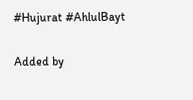#Hujurat #AhlulBayt

Added by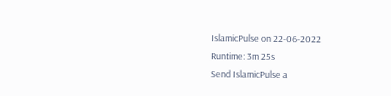IslamicPulse on 22-06-2022
Runtime: 3m 25s
Send IslamicPulse a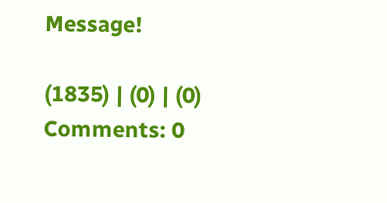Message!

(1835) | (0) | (0) Comments: 0